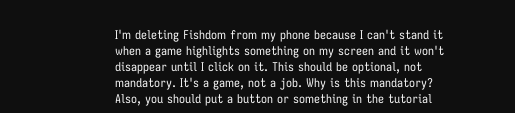I'm deleting Fishdom from my phone because I can't stand it when a game highlights something on my screen and it won't disappear until I click on it. This should be optional, not mandatory. It's a game, not a job. Why is this mandatory? Also, you should put a button or something in the tutorial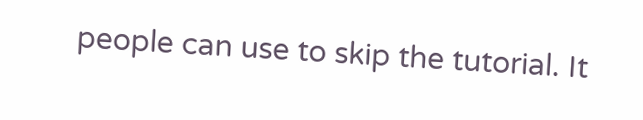people can use to skip the tutorial. It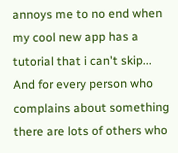annoys me to no end when my cool new app has a tutorial that i can't skip... And for every person who complains about something there are lots of others who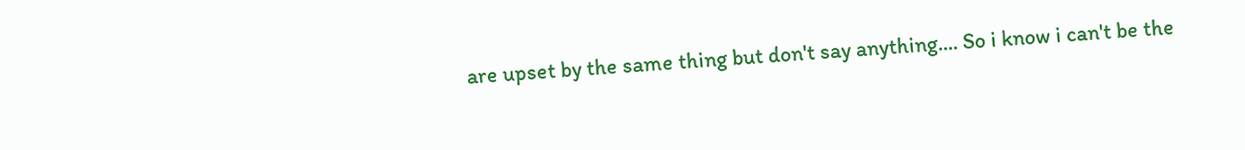are upset by the same thing but don't say anything.... So i know i can't be the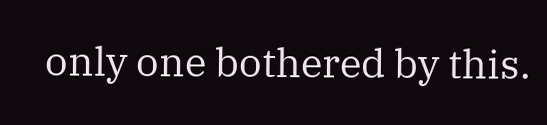only one bothered by this.